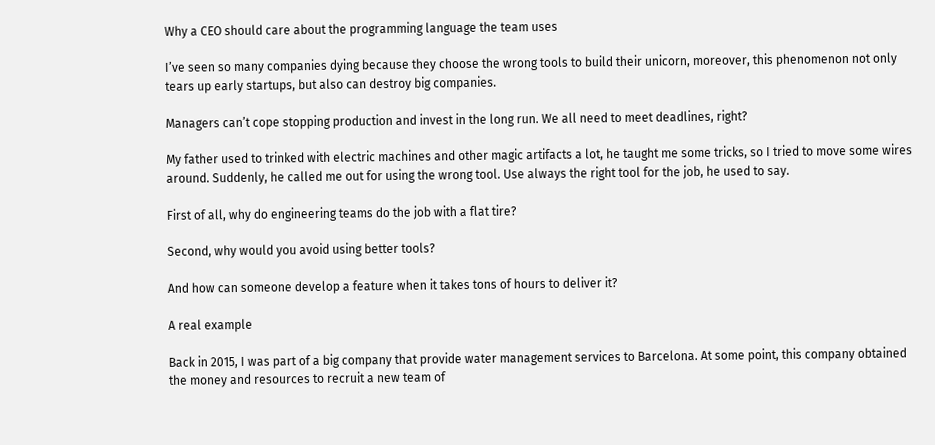Why a CEO should care about the programming language the team uses

I’ve seen so many companies dying because they choose the wrong tools to build their unicorn, moreover, this phenomenon not only tears up early startups, but also can destroy big companies.

Managers can’t cope stopping production and invest in the long run. We all need to meet deadlines, right?

My father used to trinked with electric machines and other magic artifacts a lot, he taught me some tricks, so I tried to move some wires around. Suddenly, he called me out for using the wrong tool. Use always the right tool for the job, he used to say.

First of all, why do engineering teams do the job with a flat tire?

Second, why would you avoid using better tools?

And how can someone develop a feature when it takes tons of hours to deliver it?

A real example

Back in 2015, I was part of a big company that provide water management services to Barcelona. At some point, this company obtained the money and resources to recruit a new team of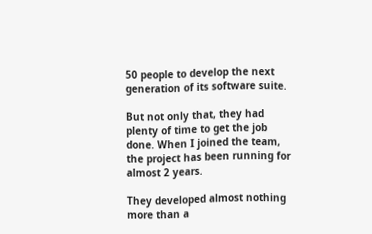50 people to develop the next generation of its software suite.

But not only that, they had plenty of time to get the job done. When I joined the team, the project has been running for almost 2 years.

They developed almost nothing more than a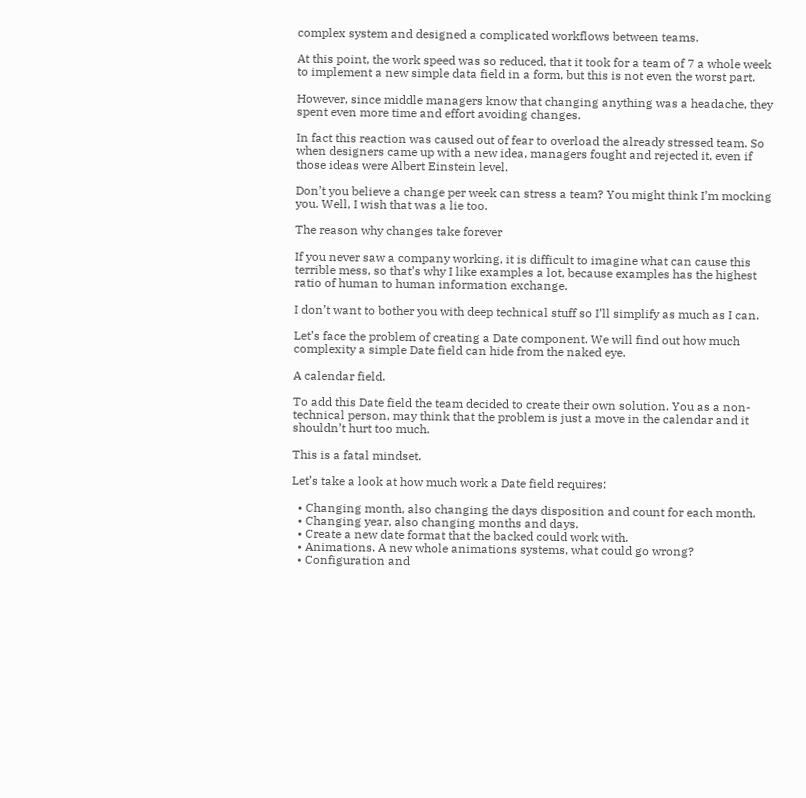complex system and designed a complicated workflows between teams.

At this point, the work speed was so reduced, that it took for a team of 7 a whole week to implement a new simple data field in a form, but this is not even the worst part.

However, since middle managers know that changing anything was a headache, they spent even more time and effort avoiding changes.

In fact this reaction was caused out of fear to overload the already stressed team. So when designers came up with a new idea, managers fought and rejected it, even if those ideas were Albert Einstein level.

Don’t you believe a change per week can stress a team? You might think I’m mocking you. Well, I wish that was a lie too.

The reason why changes take forever

If you never saw a company working, it is difficult to imagine what can cause this terrible mess, so that’s why I like examples a lot, because examples has the highest ratio of human to human information exchange.

I don’t want to bother you with deep technical stuff so I’ll simplify as much as I can.

Let’s face the problem of creating a Date component. We will find out how much complexity a simple Date field can hide from the naked eye.

A calendar field.

To add this Date field the team decided to create their own solution. You as a non-technical person, may think that the problem is just a move in the calendar and it shouldn’t hurt too much.

This is a fatal mindset.

Let’s take a look at how much work a Date field requires:

  • Changing month, also changing the days disposition and count for each month.
  • Changing year, also changing months and days.
  • Create a new date format that the backed could work with.
  • Animations. A new whole animations systems, what could go wrong?
  • Configuration and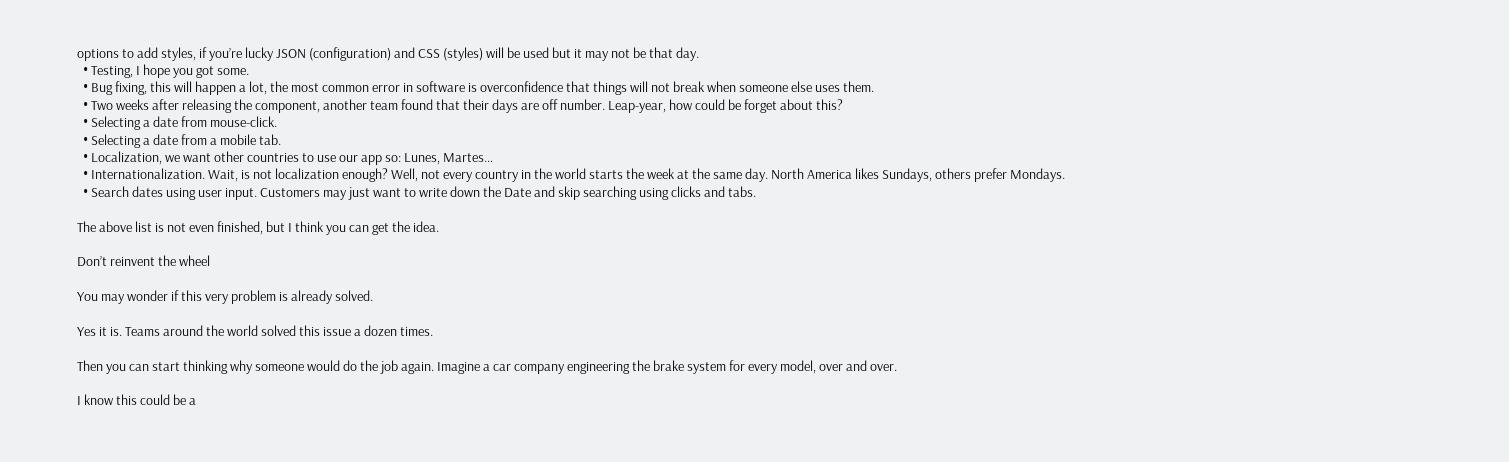options to add styles, if you’re lucky JSON (configuration) and CSS (styles) will be used but it may not be that day.
  • Testing, I hope you got some.
  • Bug fixing, this will happen a lot, the most common error in software is overconfidence that things will not break when someone else uses them.
  • Two weeks after releasing the component, another team found that their days are off number. Leap-year, how could be forget about this?
  • Selecting a date from mouse-click.
  • Selecting a date from a mobile tab.
  • Localization, we want other countries to use our app so: Lunes, Martes…
  • Internationalization. Wait, is not localization enough? Well, not every country in the world starts the week at the same day. North America likes Sundays, others prefer Mondays.
  • Search dates using user input. Customers may just want to write down the Date and skip searching using clicks and tabs.

The above list is not even finished, but I think you can get the idea.

Don’t reinvent the wheel

You may wonder if this very problem is already solved.

Yes it is. Teams around the world solved this issue a dozen times.

Then you can start thinking why someone would do the job again. Imagine a car company engineering the brake system for every model, over and over.

I know this could be a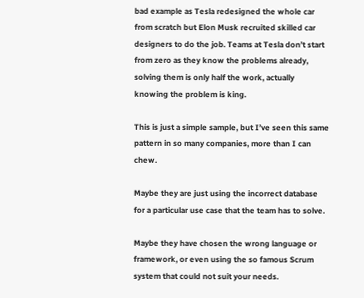bad example as Tesla redesigned the whole car from scratch but Elon Musk recruited skilled car designers to do the job. Teams at Tesla don’t start from zero as they know the problems already, solving them is only half the work, actually knowing the problem is king.

This is just a simple sample, but I’ve seen this same pattern in so many companies, more than I can chew.

Maybe they are just using the incorrect database for a particular use case that the team has to solve.

Maybe they have chosen the wrong language or framework, or even using the so famous Scrum system that could not suit your needs.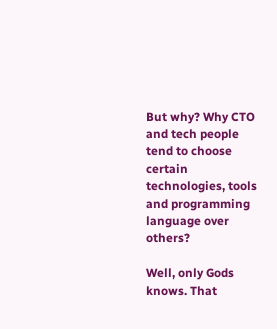But why? Why CTO and tech people tend to choose certain technologies, tools and programming language over others?

Well, only Gods knows. That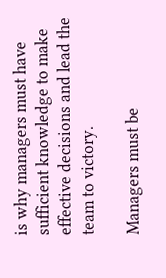is why managers must have sufficient knowledge to make effective decisions and lead the team to victory.

Managers must be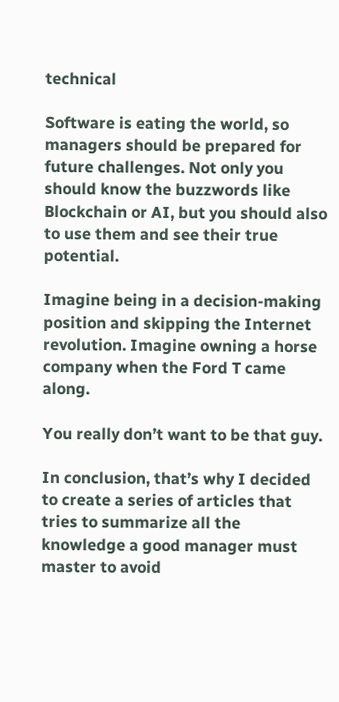technical

Software is eating the world, so managers should be prepared for future challenges. Not only you should know the buzzwords like Blockchain or AI, but you should also to use them and see their true potential.

Imagine being in a decision-making position and skipping the Internet revolution. Imagine owning a horse company when the Ford T came along.

You really don’t want to be that guy.

In conclusion, that’s why I decided to create a series of articles that tries to summarize all the knowledge a good manager must master to avoid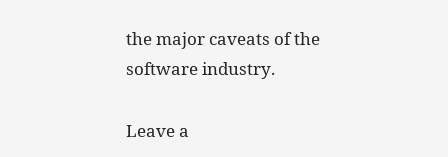the major caveats of the software industry.

Leave a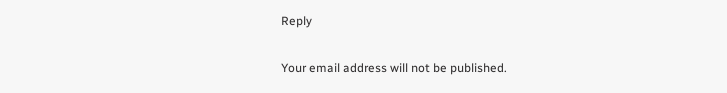Reply

Your email address will not be published.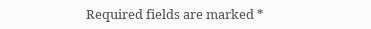Required fields are marked *